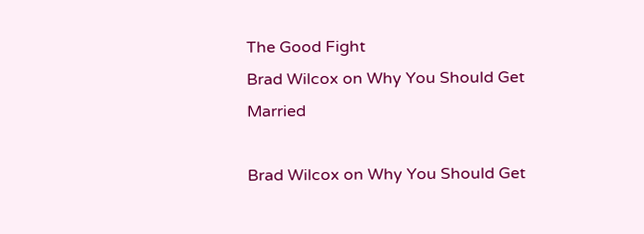The Good Fight
Brad Wilcox on Why You Should Get Married

Brad Wilcox on Why You Should Get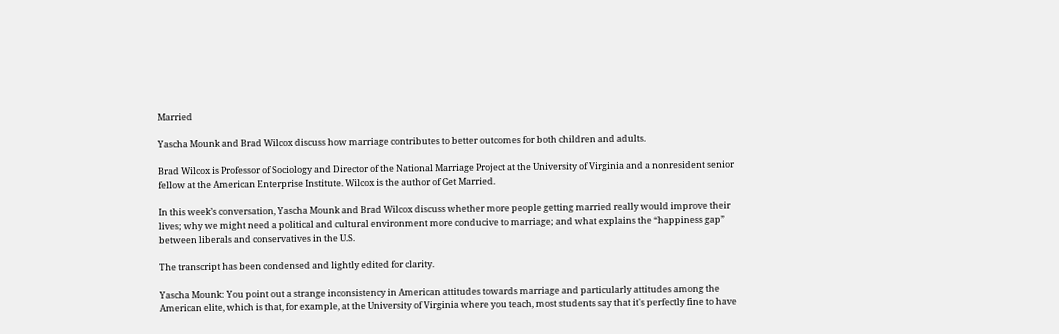Married

Yascha Mounk and Brad Wilcox discuss how marriage contributes to better outcomes for both children and adults.

Brad Wilcox is Professor of Sociology and Director of the National Marriage Project at the University of Virginia and a nonresident senior fellow at the American Enterprise Institute. Wilcox is the author of Get Married.

In this week’s conversation, Yascha Mounk and Brad Wilcox discuss whether more people getting married really would improve their lives; why we might need a political and cultural environment more conducive to marriage; and what explains the “happiness gap” between liberals and conservatives in the U.S.

The transcript has been condensed and lightly edited for clarity.

Yascha Mounk: You point out a strange inconsistency in American attitudes towards marriage and particularly attitudes among the American elite, which is that, for example, at the University of Virginia where you teach, most students say that it's perfectly fine to have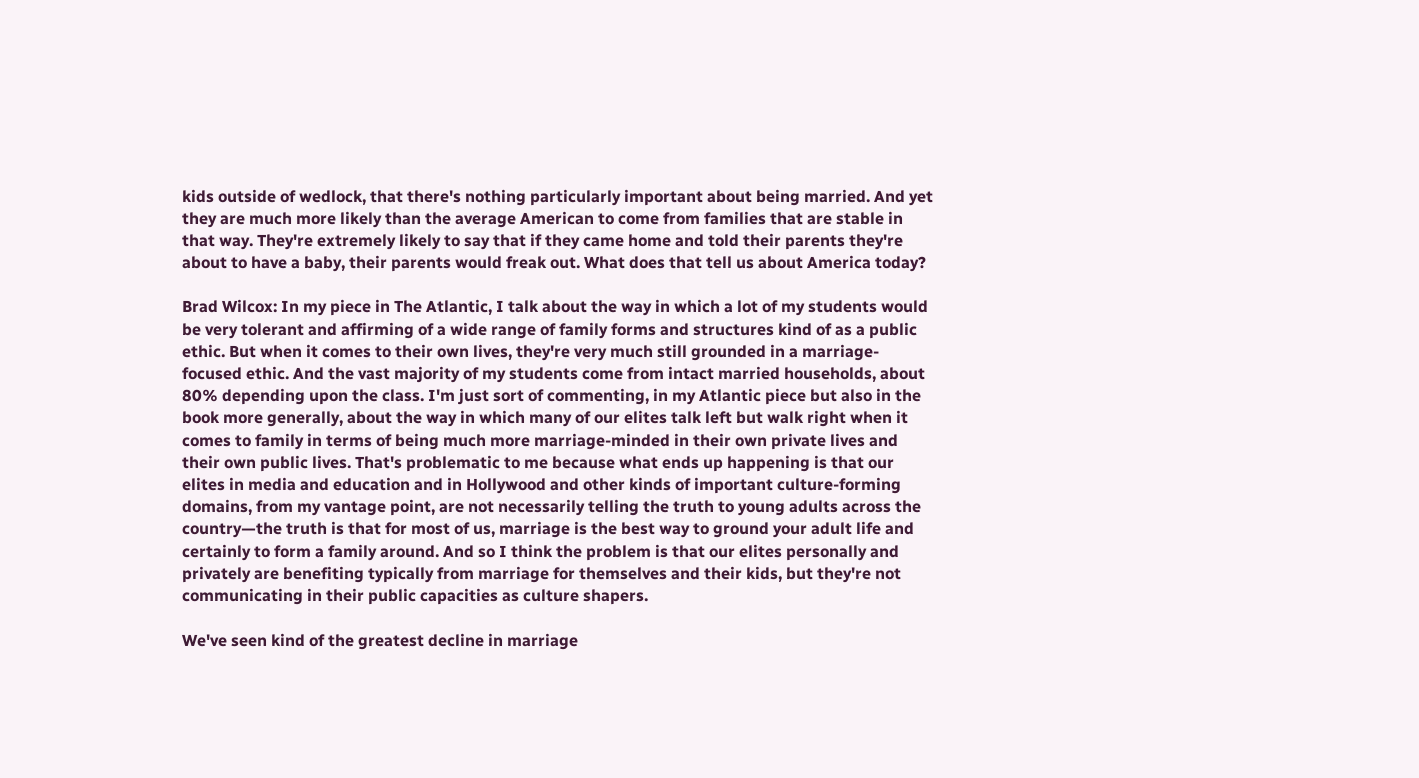kids outside of wedlock, that there's nothing particularly important about being married. And yet they are much more likely than the average American to come from families that are stable in that way. They're extremely likely to say that if they came home and told their parents they're about to have a baby, their parents would freak out. What does that tell us about America today?

Brad Wilcox: In my piece in The Atlantic, I talk about the way in which a lot of my students would be very tolerant and affirming of a wide range of family forms and structures kind of as a public ethic. But when it comes to their own lives, they're very much still grounded in a marriage-focused ethic. And the vast majority of my students come from intact married households, about 80% depending upon the class. I'm just sort of commenting, in my Atlantic piece but also in the book more generally, about the way in which many of our elites talk left but walk right when it comes to family in terms of being much more marriage-minded in their own private lives and their own public lives. That's problematic to me because what ends up happening is that our elites in media and education and in Hollywood and other kinds of important culture-forming domains, from my vantage point, are not necessarily telling the truth to young adults across the country—the truth is that for most of us, marriage is the best way to ground your adult life and certainly to form a family around. And so I think the problem is that our elites personally and privately are benefiting typically from marriage for themselves and their kids, but they're not communicating in their public capacities as culture shapers.

We've seen kind of the greatest decline in marriage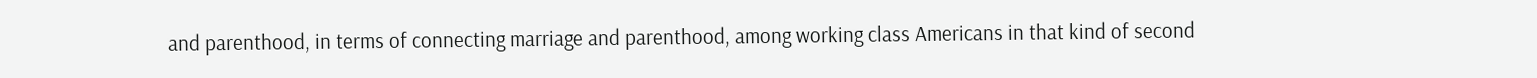and parenthood, in terms of connecting marriage and parenthood, among working class Americans in that kind of second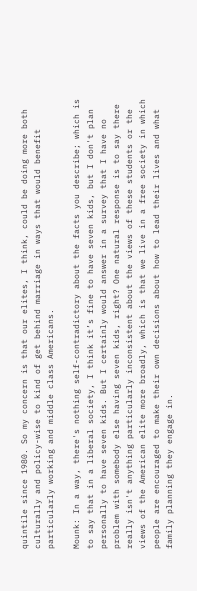quintile since 1980. So my concern is that our elites, I think, could be doing more both culturally and policy-wise to kind of get behind marriage in ways that would benefit particularly working and middle class Americans.

Mounk: In a way, there's nothing self-contradictory about the facts you describe; which is to say that in a liberal society, I think it’s fine to have seven kids, but I don't plan personally to have seven kids. But I certainly would answer in a survey that I have no problem with somebody else having seven kids, right? One natural response is to say there really isn't anything particularly inconsistent about the views of these students or the views of the American elite more broadly, which is that we live in a free society in which people are encouraged to make their own decisions about how to lead their lives and what family planning they engage in.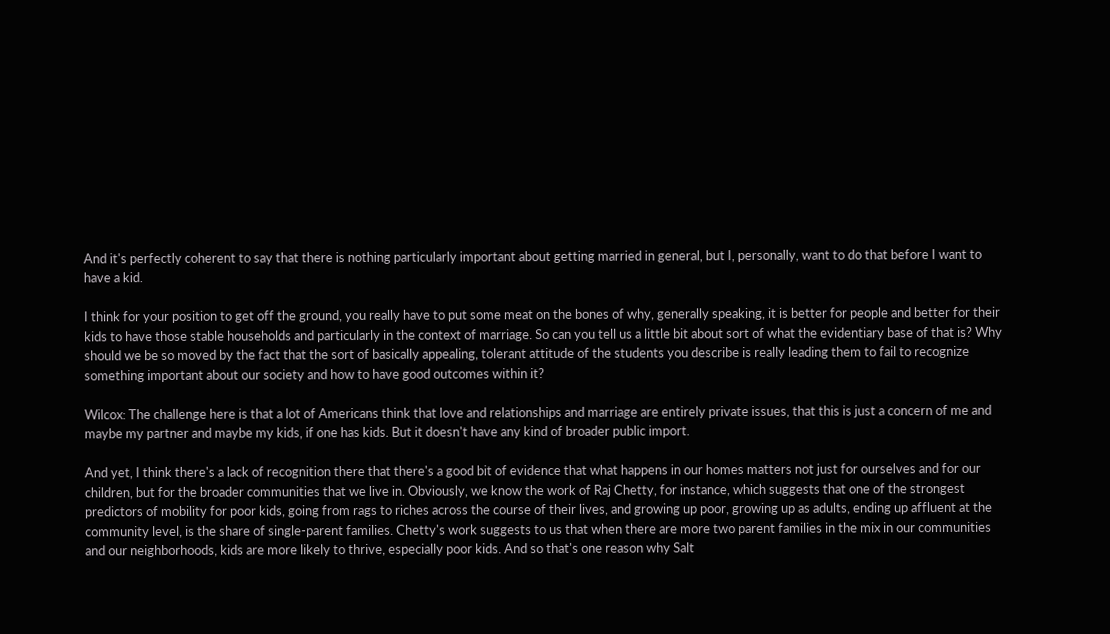And it's perfectly coherent to say that there is nothing particularly important about getting married in general, but I, personally, want to do that before I want to have a kid.

I think for your position to get off the ground, you really have to put some meat on the bones of why, generally speaking, it is better for people and better for their kids to have those stable households and particularly in the context of marriage. So can you tell us a little bit about sort of what the evidentiary base of that is? Why should we be so moved by the fact that the sort of basically appealing, tolerant attitude of the students you describe is really leading them to fail to recognize something important about our society and how to have good outcomes within it?

Wilcox: The challenge here is that a lot of Americans think that love and relationships and marriage are entirely private issues, that this is just a concern of me and maybe my partner and maybe my kids, if one has kids. But it doesn't have any kind of broader public import.

And yet, I think there's a lack of recognition there that there's a good bit of evidence that what happens in our homes matters not just for ourselves and for our children, but for the broader communities that we live in. Obviously, we know the work of Raj Chetty, for instance, which suggests that one of the strongest predictors of mobility for poor kids, going from rags to riches across the course of their lives, and growing up poor, growing up as adults, ending up affluent at the community level, is the share of single-parent families. Chetty's work suggests to us that when there are more two parent families in the mix in our communities and our neighborhoods, kids are more likely to thrive, especially poor kids. And so that's one reason why Salt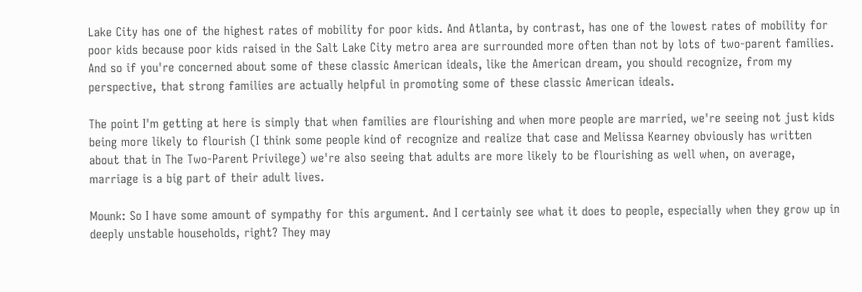Lake City has one of the highest rates of mobility for poor kids. And Atlanta, by contrast, has one of the lowest rates of mobility for poor kids because poor kids raised in the Salt Lake City metro area are surrounded more often than not by lots of two-parent families. And so if you're concerned about some of these classic American ideals, like the American dream, you should recognize, from my perspective, that strong families are actually helpful in promoting some of these classic American ideals.

The point I'm getting at here is simply that when families are flourishing and when more people are married, we're seeing not just kids being more likely to flourish (I think some people kind of recognize and realize that case and Melissa Kearney obviously has written about that in The Two-Parent Privilege) we're also seeing that adults are more likely to be flourishing as well when, on average, marriage is a big part of their adult lives.

Mounk: So I have some amount of sympathy for this argument. And I certainly see what it does to people, especially when they grow up in deeply unstable households, right? They may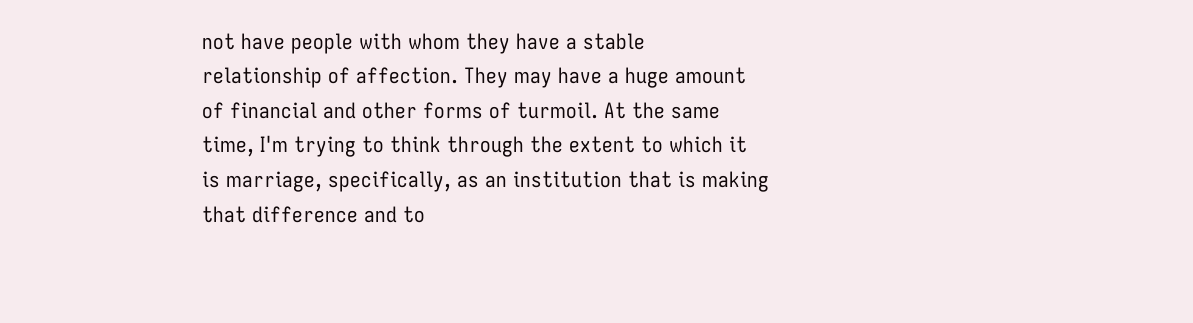not have people with whom they have a stable relationship of affection. They may have a huge amount of financial and other forms of turmoil. At the same time, I'm trying to think through the extent to which it is marriage, specifically, as an institution that is making that difference and to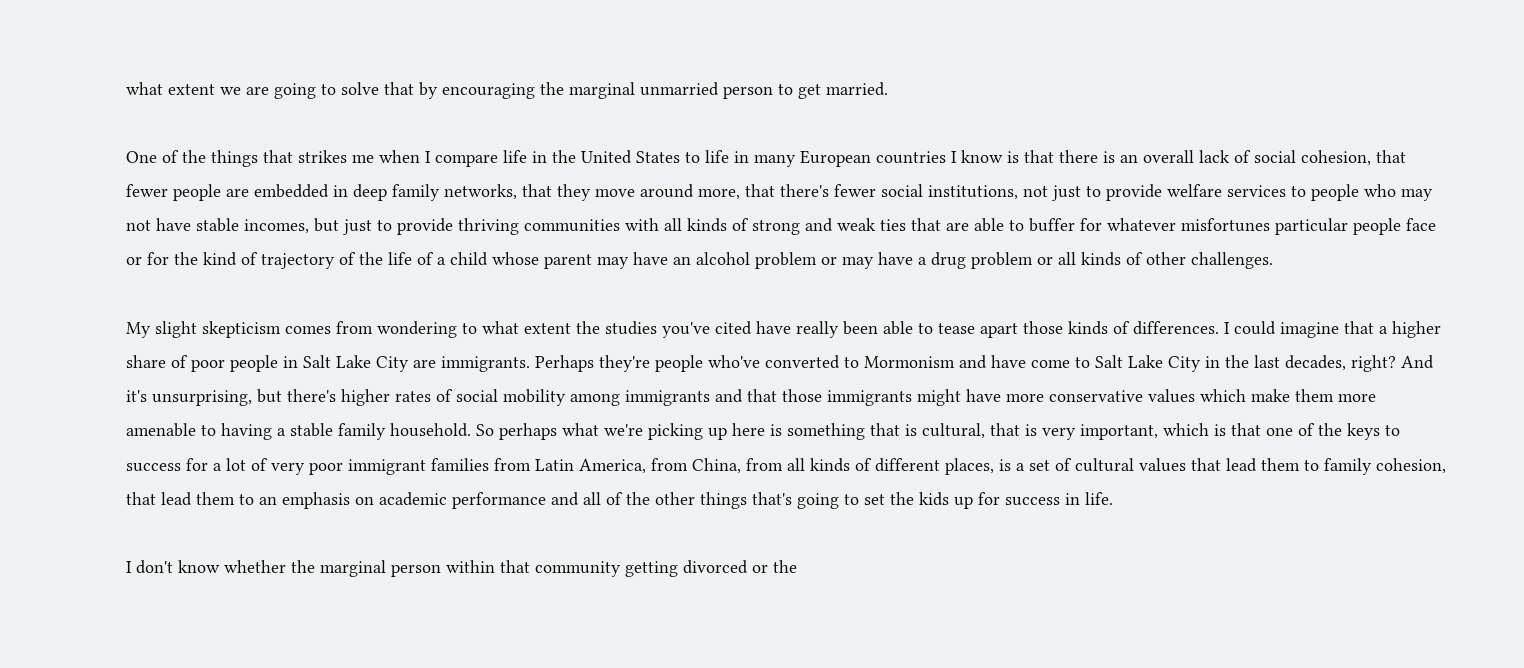what extent we are going to solve that by encouraging the marginal unmarried person to get married.

One of the things that strikes me when I compare life in the United States to life in many European countries I know is that there is an overall lack of social cohesion, that fewer people are embedded in deep family networks, that they move around more, that there's fewer social institutions, not just to provide welfare services to people who may not have stable incomes, but just to provide thriving communities with all kinds of strong and weak ties that are able to buffer for whatever misfortunes particular people face or for the kind of trajectory of the life of a child whose parent may have an alcohol problem or may have a drug problem or all kinds of other challenges.

My slight skepticism comes from wondering to what extent the studies you've cited have really been able to tease apart those kinds of differences. I could imagine that a higher share of poor people in Salt Lake City are immigrants. Perhaps they're people who've converted to Mormonism and have come to Salt Lake City in the last decades, right? And it's unsurprising, but there's higher rates of social mobility among immigrants and that those immigrants might have more conservative values which make them more amenable to having a stable family household. So perhaps what we're picking up here is something that is cultural, that is very important, which is that one of the keys to success for a lot of very poor immigrant families from Latin America, from China, from all kinds of different places, is a set of cultural values that lead them to family cohesion, that lead them to an emphasis on academic performance and all of the other things that's going to set the kids up for success in life.

I don't know whether the marginal person within that community getting divorced or the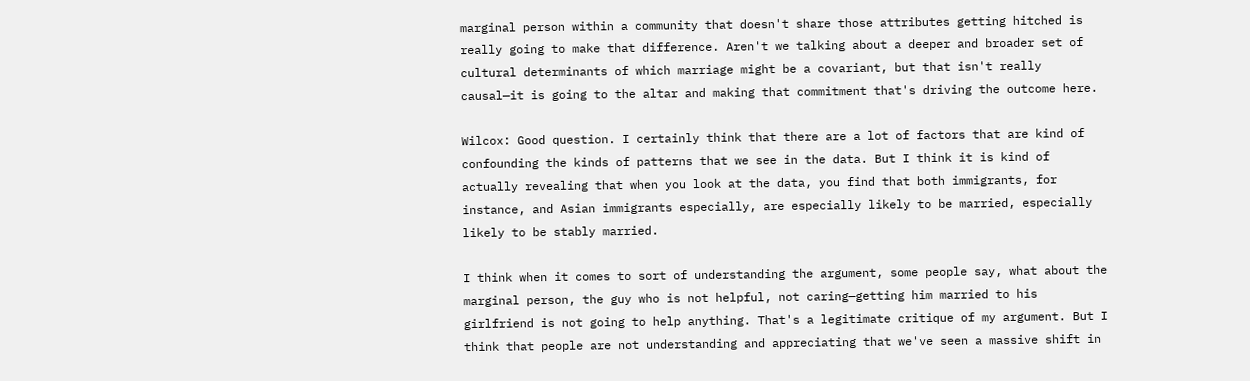marginal person within a community that doesn't share those attributes getting hitched is really going to make that difference. Aren't we talking about a deeper and broader set of cultural determinants of which marriage might be a covariant, but that isn't really causal—it is going to the altar and making that commitment that's driving the outcome here.

Wilcox: Good question. I certainly think that there are a lot of factors that are kind of confounding the kinds of patterns that we see in the data. But I think it is kind of actually revealing that when you look at the data, you find that both immigrants, for instance, and Asian immigrants especially, are especially likely to be married, especially likely to be stably married.

I think when it comes to sort of understanding the argument, some people say, what about the marginal person, the guy who is not helpful, not caring—getting him married to his girlfriend is not going to help anything. That's a legitimate critique of my argument. But I think that people are not understanding and appreciating that we've seen a massive shift in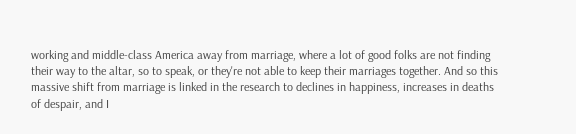working and middle-class America away from marriage, where a lot of good folks are not finding their way to the altar, so to speak, or they're not able to keep their marriages together. And so this massive shift from marriage is linked in the research to declines in happiness, increases in deaths of despair, and I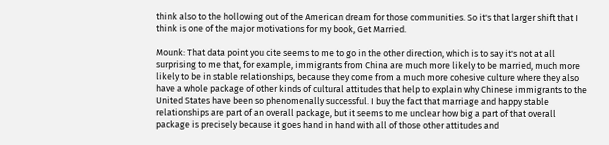think also to the hollowing out of the American dream for those communities. So it's that larger shift that I think is one of the major motivations for my book, Get Married.

Mounk: That data point you cite seems to me to go in the other direction, which is to say it's not at all surprising to me that, for example, immigrants from China are much more likely to be married, much more likely to be in stable relationships, because they come from a much more cohesive culture where they also have a whole package of other kinds of cultural attitudes that help to explain why Chinese immigrants to the United States have been so phenomenally successful. I buy the fact that marriage and happy stable relationships are part of an overall package, but it seems to me unclear how big a part of that overall package is precisely because it goes hand in hand with all of those other attitudes and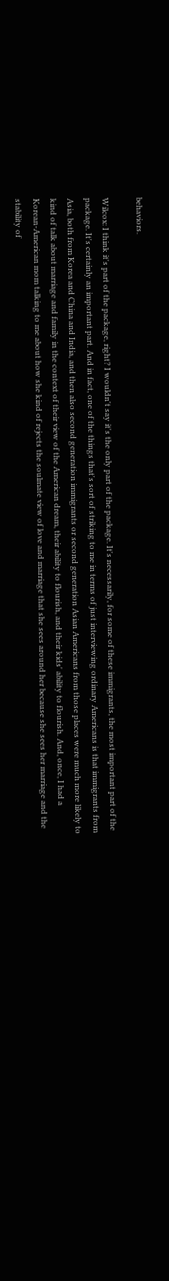behaviors.

Wilcox: I think it's part of the package, right? I wouldn't say it's the only part of the package. It's necessarily, for some of these immigrants, the most important part of the package. It's certainly an important part. And in fact, one of the things that's sort of striking to me in terms of just interviewing ordinary Americans is that immigrants from Asia, both from Korea and China and India, and then also second generation immigrants or second generation Asian Americans from those places were much more likely to kind of talk about marriage and family in the context of their view of the American dream, their ability to flourish, and their kids' ability to flourish. And, once, I had a Korean-American mom talking to me about how she kind of rejects the soulmate view of love and marriage that she sees around her because she sees her marriage and the stability of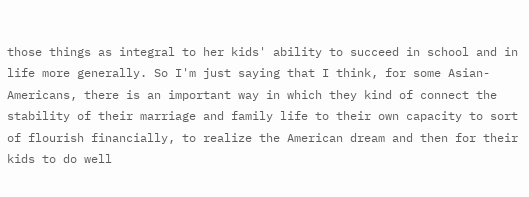those things as integral to her kids' ability to succeed in school and in life more generally. So I'm just saying that I think, for some Asian-Americans, there is an important way in which they kind of connect the stability of their marriage and family life to their own capacity to sort of flourish financially, to realize the American dream and then for their kids to do well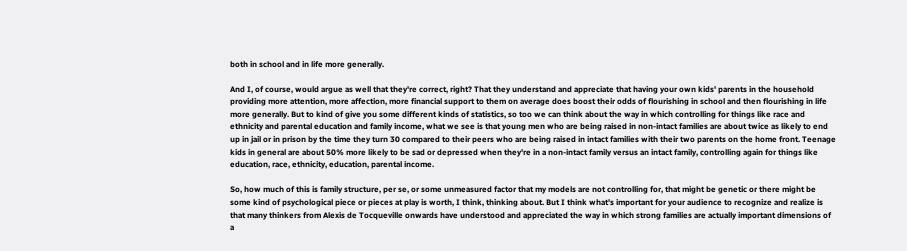both in school and in life more generally.

And I, of course, would argue as well that they're correct, right? That they understand and appreciate that having your own kids' parents in the household providing more attention, more affection, more financial support to them on average does boost their odds of flourishing in school and then flourishing in life more generally. But to kind of give you some different kinds of statistics, so too we can think about the way in which controlling for things like race and ethnicity and parental education and family income, what we see is that young men who are being raised in non-intact families are about twice as likely to end up in jail or in prison by the time they turn 30 compared to their peers who are being raised in intact families with their two parents on the home front. Teenage kids in general are about 50% more likely to be sad or depressed when they're in a non-intact family versus an intact family, controlling again for things like education, race, ethnicity, education, parental income.

So, how much of this is family structure, per se, or some unmeasured factor that my models are not controlling for, that might be genetic or there might be some kind of psychological piece or pieces at play is worth, I think, thinking about. But I think what's important for your audience to recognize and realize is that many thinkers from Alexis de Tocqueville onwards have understood and appreciated the way in which strong families are actually important dimensions of a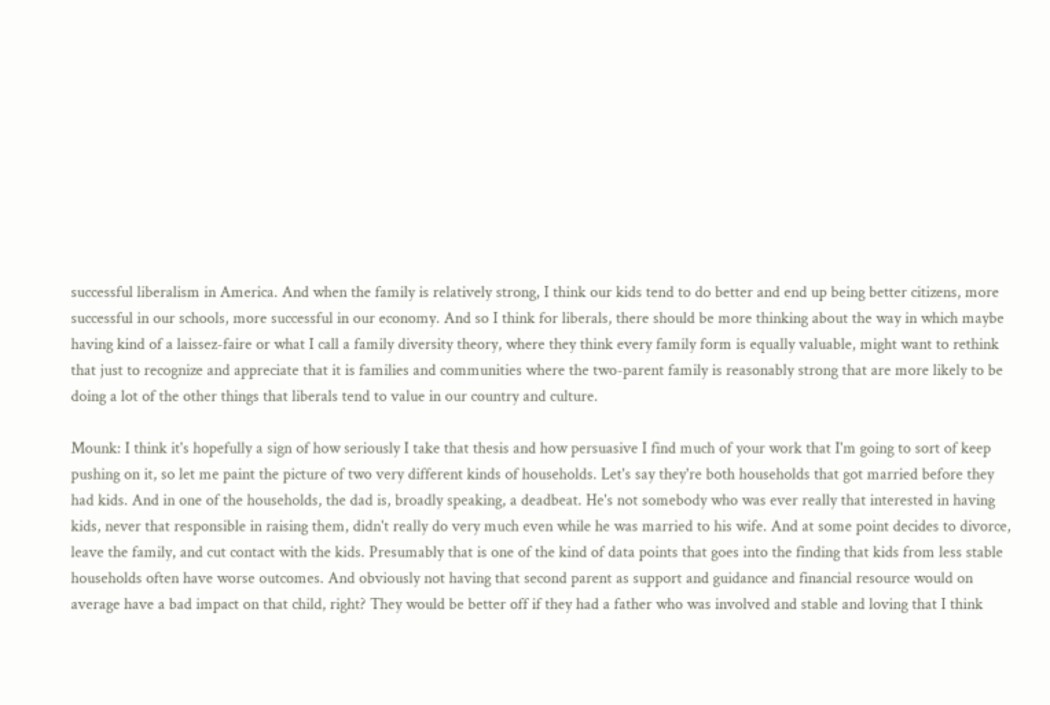successful liberalism in America. And when the family is relatively strong, I think our kids tend to do better and end up being better citizens, more successful in our schools, more successful in our economy. And so I think for liberals, there should be more thinking about the way in which maybe having kind of a laissez-faire or what I call a family diversity theory, where they think every family form is equally valuable, might want to rethink that just to recognize and appreciate that it is families and communities where the two-parent family is reasonably strong that are more likely to be doing a lot of the other things that liberals tend to value in our country and culture.

Mounk: I think it's hopefully a sign of how seriously I take that thesis and how persuasive I find much of your work that I'm going to sort of keep pushing on it, so let me paint the picture of two very different kinds of households. Let's say they're both households that got married before they had kids. And in one of the households, the dad is, broadly speaking, a deadbeat. He's not somebody who was ever really that interested in having kids, never that responsible in raising them, didn't really do very much even while he was married to his wife. And at some point decides to divorce, leave the family, and cut contact with the kids. Presumably that is one of the kind of data points that goes into the finding that kids from less stable households often have worse outcomes. And obviously not having that second parent as support and guidance and financial resource would on average have a bad impact on that child, right? They would be better off if they had a father who was involved and stable and loving that I think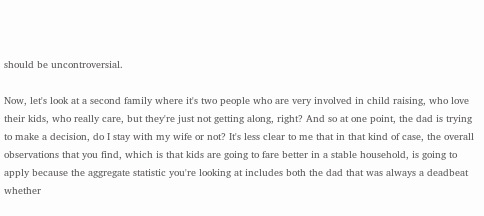should be uncontroversial.

Now, let's look at a second family where it's two people who are very involved in child raising, who love their kids, who really care, but they're just not getting along, right? And so at one point, the dad is trying to make a decision, do I stay with my wife or not? It's less clear to me that in that kind of case, the overall observations that you find, which is that kids are going to fare better in a stable household, is going to apply because the aggregate statistic you're looking at includes both the dad that was always a deadbeat whether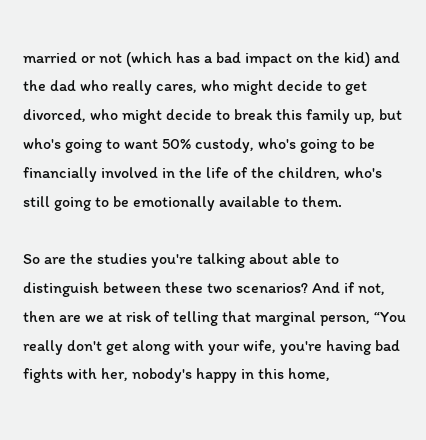married or not (which has a bad impact on the kid) and the dad who really cares, who might decide to get divorced, who might decide to break this family up, but who's going to want 50% custody, who's going to be financially involved in the life of the children, who's still going to be emotionally available to them.

So are the studies you're talking about able to distinguish between these two scenarios? And if not, then are we at risk of telling that marginal person, “You really don't get along with your wife, you're having bad fights with her, nobody's happy in this home,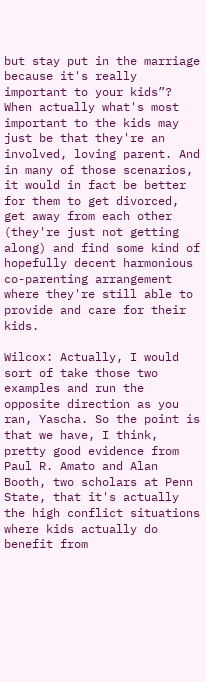but stay put in the marriage because it's really important to your kids”? When actually what's most important to the kids may just be that they're an involved, loving parent. And in many of those scenarios, it would in fact be better for them to get divorced, get away from each other (they're just not getting along) and find some kind of hopefully decent harmonious co-parenting arrangement where they're still able to provide and care for their kids.

Wilcox: Actually, I would sort of take those two examples and run the opposite direction as you ran, Yascha. So the point is that we have, I think, pretty good evidence from Paul R. Amato and Alan Booth, two scholars at Penn State, that it's actually the high conflict situations where kids actually do benefit from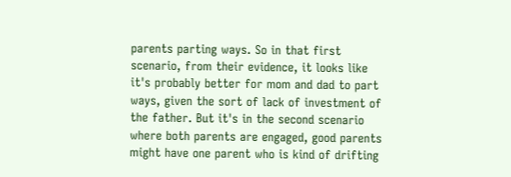parents parting ways. So in that first scenario, from their evidence, it looks like it's probably better for mom and dad to part ways, given the sort of lack of investment of the father. But it's in the second scenario where both parents are engaged, good parents might have one parent who is kind of drifting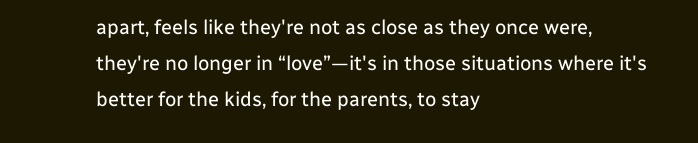apart, feels like they're not as close as they once were, they're no longer in “love”—it's in those situations where it's better for the kids, for the parents, to stay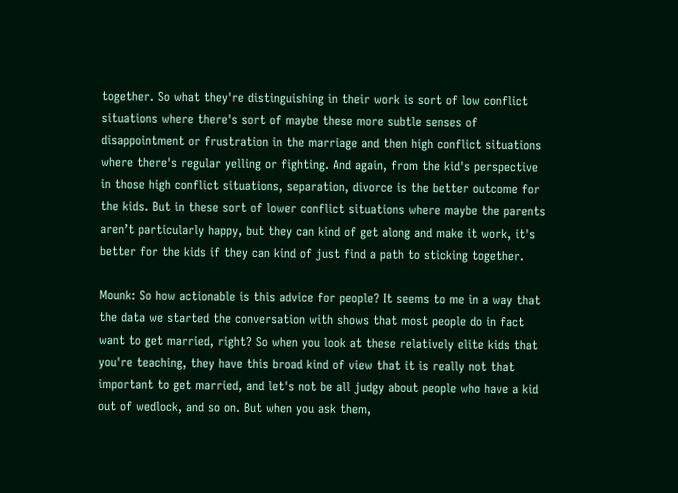together. So what they're distinguishing in their work is sort of low conflict situations where there's sort of maybe these more subtle senses of disappointment or frustration in the marriage and then high conflict situations where there's regular yelling or fighting. And again, from the kid's perspective in those high conflict situations, separation, divorce is the better outcome for the kids. But in these sort of lower conflict situations where maybe the parents aren’t particularly happy, but they can kind of get along and make it work, it's better for the kids if they can kind of just find a path to sticking together.

Mounk: So how actionable is this advice for people? It seems to me in a way that the data we started the conversation with shows that most people do in fact want to get married, right? So when you look at these relatively elite kids that you're teaching, they have this broad kind of view that it is really not that important to get married, and let's not be all judgy about people who have a kid out of wedlock, and so on. But when you ask them,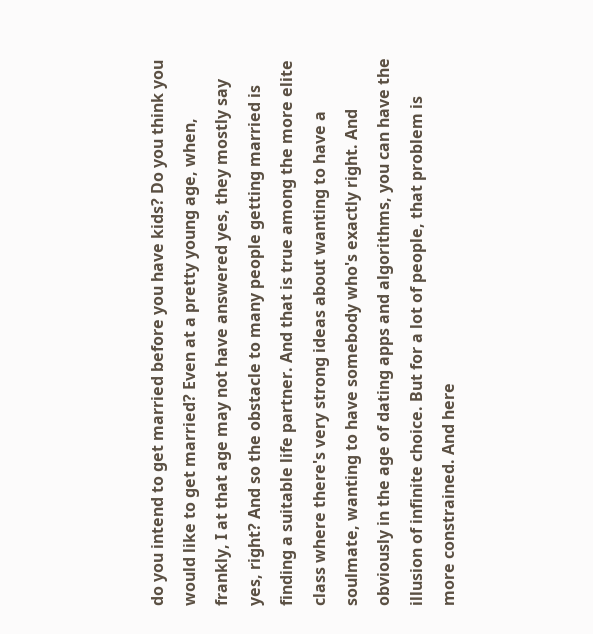do you intend to get married before you have kids? Do you think you would like to get married? Even at a pretty young age, when, frankly, I at that age may not have answered yes, they mostly say yes, right? And so the obstacle to many people getting married is finding a suitable life partner. And that is true among the more elite class where there's very strong ideas about wanting to have a soulmate, wanting to have somebody who's exactly right. And obviously in the age of dating apps and algorithms, you can have the illusion of infinite choice. But for a lot of people, that problem is more constrained. And here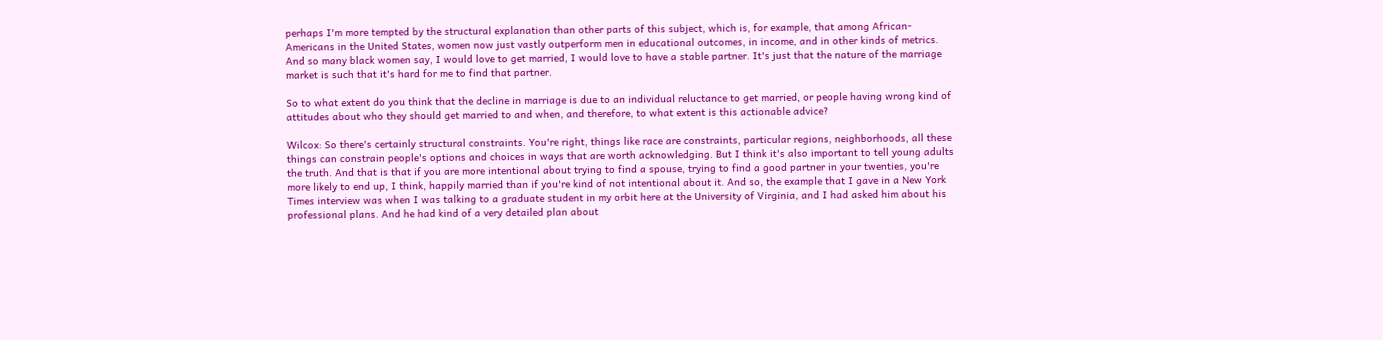perhaps I'm more tempted by the structural explanation than other parts of this subject, which is, for example, that among African-Americans in the United States, women now just vastly outperform men in educational outcomes, in income, and in other kinds of metrics. And so many black women say, I would love to get married, I would love to have a stable partner. It's just that the nature of the marriage market is such that it's hard for me to find that partner.

So to what extent do you think that the decline in marriage is due to an individual reluctance to get married, or people having wrong kind of attitudes about who they should get married to and when, and therefore, to what extent is this actionable advice?

Wilcox: So there's certainly structural constraints. You're right, things like race are constraints, particular regions, neighborhoods, all these things can constrain people's options and choices in ways that are worth acknowledging. But I think it's also important to tell young adults the truth. And that is that if you are more intentional about trying to find a spouse, trying to find a good partner in your twenties, you're more likely to end up, I think, happily married than if you're kind of not intentional about it. And so, the example that I gave in a New York Times interview was when I was talking to a graduate student in my orbit here at the University of Virginia, and I had asked him about his professional plans. And he had kind of a very detailed plan about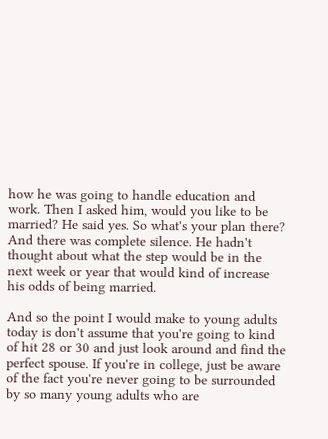how he was going to handle education and work. Then I asked him, would you like to be married? He said yes. So what's your plan there? And there was complete silence. He hadn't thought about what the step would be in the next week or year that would kind of increase his odds of being married.

And so the point I would make to young adults today is don't assume that you're going to kind of hit 28 or 30 and just look around and find the perfect spouse. If you're in college, just be aware of the fact you're never going to be surrounded by so many young adults who are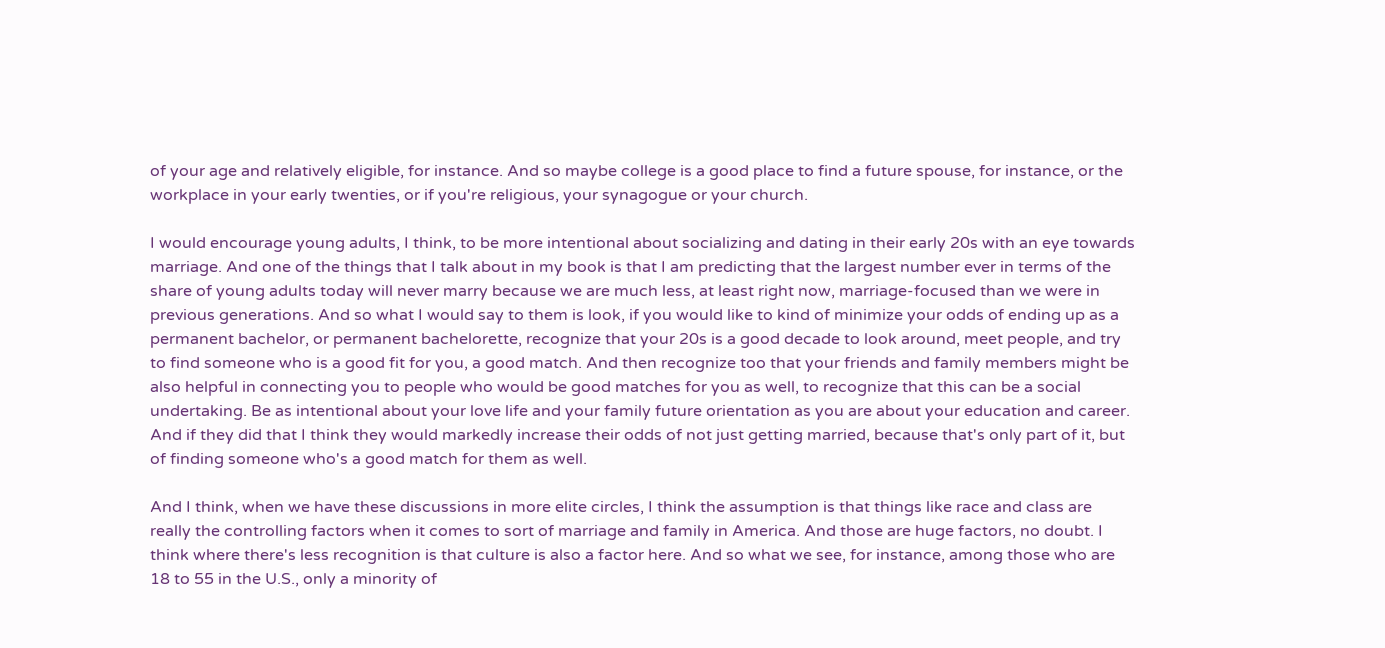of your age and relatively eligible, for instance. And so maybe college is a good place to find a future spouse, for instance, or the workplace in your early twenties, or if you're religious, your synagogue or your church.

I would encourage young adults, I think, to be more intentional about socializing and dating in their early 20s with an eye towards marriage. And one of the things that I talk about in my book is that I am predicting that the largest number ever in terms of the share of young adults today will never marry because we are much less, at least right now, marriage-focused than we were in previous generations. And so what I would say to them is look, if you would like to kind of minimize your odds of ending up as a permanent bachelor, or permanent bachelorette, recognize that your 20s is a good decade to look around, meet people, and try to find someone who is a good fit for you, a good match. And then recognize too that your friends and family members might be also helpful in connecting you to people who would be good matches for you as well, to recognize that this can be a social undertaking. Be as intentional about your love life and your family future orientation as you are about your education and career. And if they did that I think they would markedly increase their odds of not just getting married, because that's only part of it, but of finding someone who's a good match for them as well.

And I think, when we have these discussions in more elite circles, I think the assumption is that things like race and class are really the controlling factors when it comes to sort of marriage and family in America. And those are huge factors, no doubt. I think where there's less recognition is that culture is also a factor here. And so what we see, for instance, among those who are 18 to 55 in the U.S., only a minority of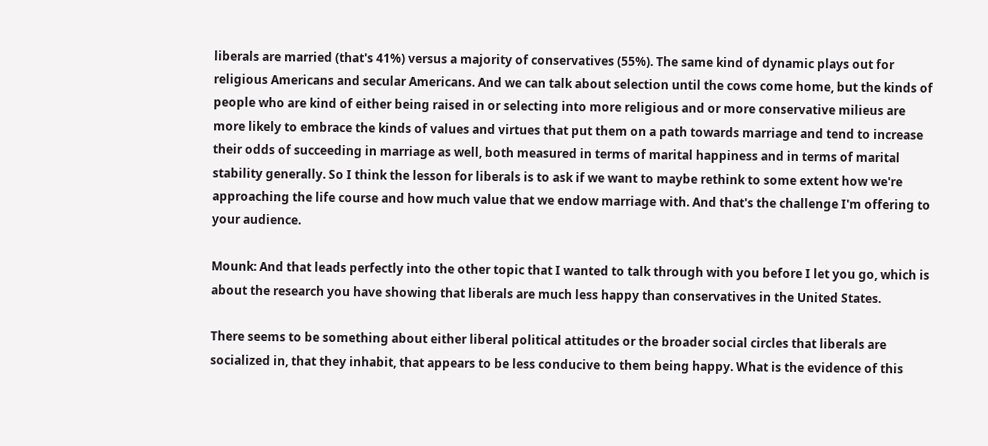liberals are married (that's 41%) versus a majority of conservatives (55%). The same kind of dynamic plays out for religious Americans and secular Americans. And we can talk about selection until the cows come home, but the kinds of people who are kind of either being raised in or selecting into more religious and or more conservative milieus are more likely to embrace the kinds of values and virtues that put them on a path towards marriage and tend to increase their odds of succeeding in marriage as well, both measured in terms of marital happiness and in terms of marital stability generally. So I think the lesson for liberals is to ask if we want to maybe rethink to some extent how we're approaching the life course and how much value that we endow marriage with. And that's the challenge I'm offering to your audience.

Mounk: And that leads perfectly into the other topic that I wanted to talk through with you before I let you go, which is about the research you have showing that liberals are much less happy than conservatives in the United States.

There seems to be something about either liberal political attitudes or the broader social circles that liberals are socialized in, that they inhabit, that appears to be less conducive to them being happy. What is the evidence of this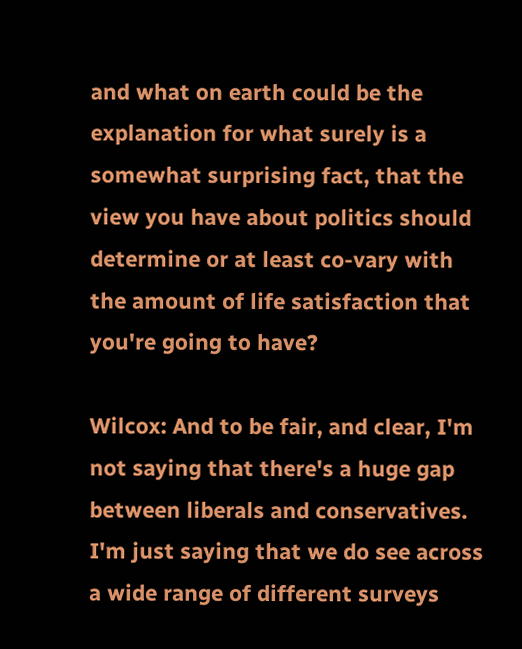and what on earth could be the explanation for what surely is a somewhat surprising fact, that the view you have about politics should determine or at least co-vary with the amount of life satisfaction that you're going to have?

Wilcox: And to be fair, and clear, I'm not saying that there's a huge gap between liberals and conservatives. I'm just saying that we do see across a wide range of different surveys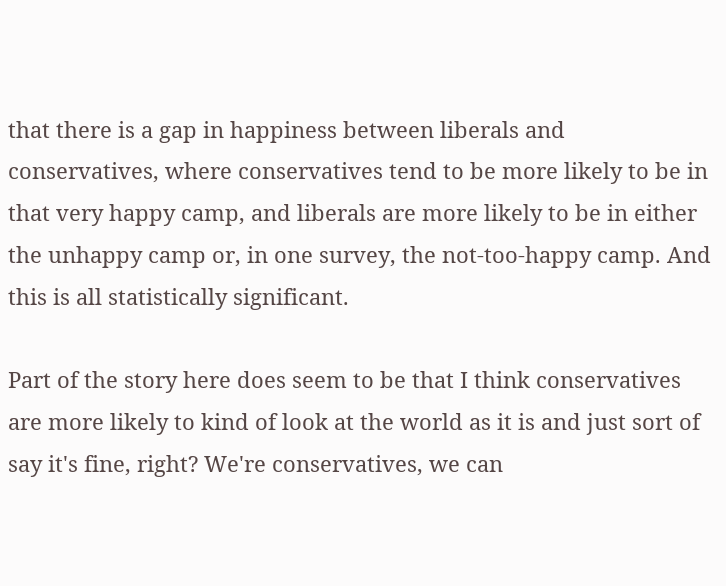that there is a gap in happiness between liberals and conservatives, where conservatives tend to be more likely to be in that very happy camp, and liberals are more likely to be in either the unhappy camp or, in one survey, the not-too-happy camp. And this is all statistically significant.

Part of the story here does seem to be that I think conservatives are more likely to kind of look at the world as it is and just sort of say it's fine, right? We're conservatives, we can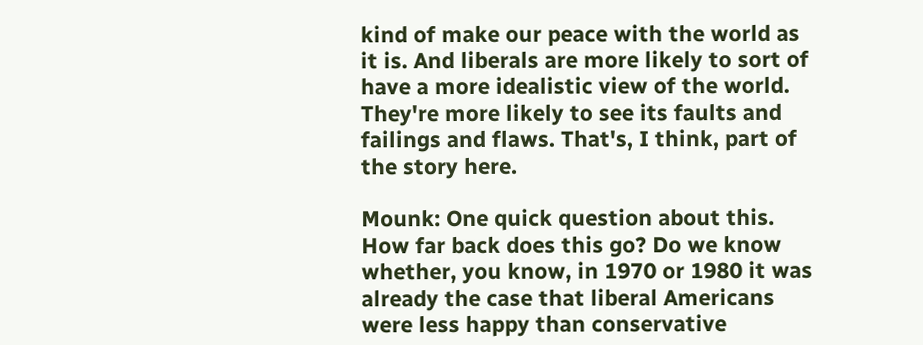kind of make our peace with the world as it is. And liberals are more likely to sort of have a more idealistic view of the world. They're more likely to see its faults and failings and flaws. That's, I think, part of the story here.

Mounk: One quick question about this. How far back does this go? Do we know whether, you know, in 1970 or 1980 it was already the case that liberal Americans were less happy than conservative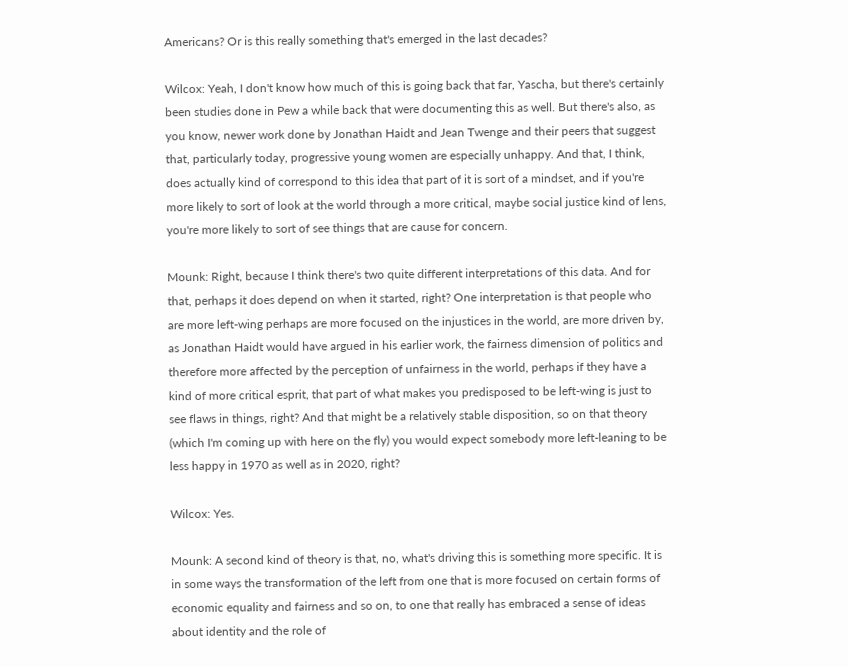Americans? Or is this really something that's emerged in the last decades?

Wilcox: Yeah, I don't know how much of this is going back that far, Yascha, but there's certainly been studies done in Pew a while back that were documenting this as well. But there's also, as you know, newer work done by Jonathan Haidt and Jean Twenge and their peers that suggest that, particularly today, progressive young women are especially unhappy. And that, I think, does actually kind of correspond to this idea that part of it is sort of a mindset, and if you're more likely to sort of look at the world through a more critical, maybe social justice kind of lens, you're more likely to sort of see things that are cause for concern.

Mounk: Right, because I think there's two quite different interpretations of this data. And for that, perhaps it does depend on when it started, right? One interpretation is that people who are more left-wing perhaps are more focused on the injustices in the world, are more driven by, as Jonathan Haidt would have argued in his earlier work, the fairness dimension of politics and therefore more affected by the perception of unfairness in the world, perhaps if they have a kind of more critical esprit, that part of what makes you predisposed to be left-wing is just to see flaws in things, right? And that might be a relatively stable disposition, so on that theory (which I'm coming up with here on the fly) you would expect somebody more left-leaning to be less happy in 1970 as well as in 2020, right?

Wilcox: Yes.

Mounk: A second kind of theory is that, no, what's driving this is something more specific. It is in some ways the transformation of the left from one that is more focused on certain forms of economic equality and fairness and so on, to one that really has embraced a sense of ideas about identity and the role of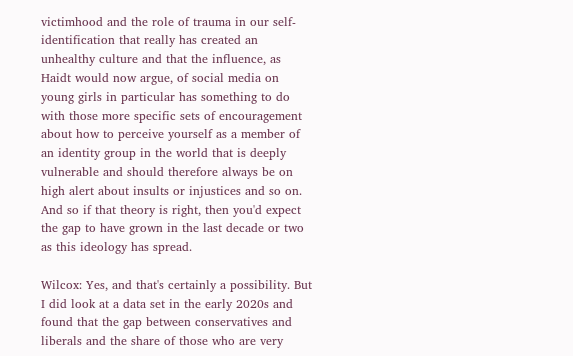victimhood and the role of trauma in our self-identification that really has created an unhealthy culture and that the influence, as Haidt would now argue, of social media on young girls in particular has something to do with those more specific sets of encouragement about how to perceive yourself as a member of an identity group in the world that is deeply vulnerable and should therefore always be on high alert about insults or injustices and so on. And so if that theory is right, then you'd expect the gap to have grown in the last decade or two as this ideology has spread.

Wilcox: Yes, and that's certainly a possibility. But I did look at a data set in the early 2020s and found that the gap between conservatives and liberals and the share of those who are very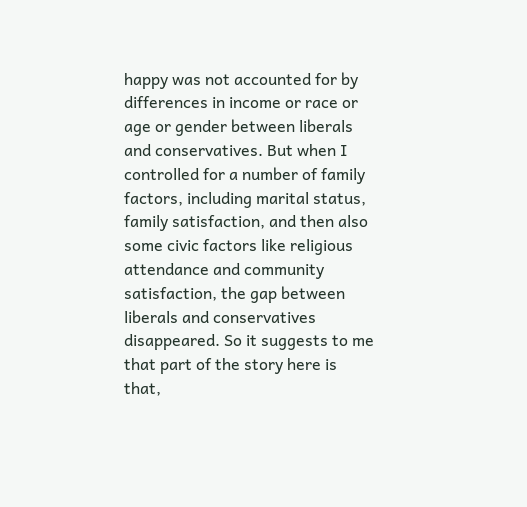happy was not accounted for by differences in income or race or age or gender between liberals and conservatives. But when I controlled for a number of family factors, including marital status, family satisfaction, and then also some civic factors like religious attendance and community satisfaction, the gap between liberals and conservatives disappeared. So it suggests to me that part of the story here is that,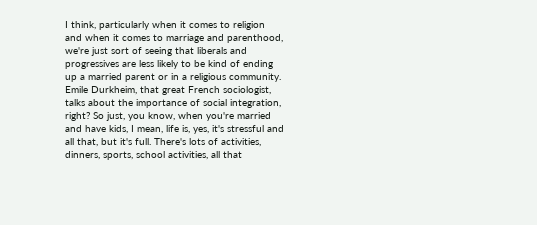I think, particularly when it comes to religion and when it comes to marriage and parenthood, we're just sort of seeing that liberals and progressives are less likely to be kind of ending up a married parent or in a religious community. Emile Durkheim, that great French sociologist, talks about the importance of social integration, right? So just, you know, when you're married and have kids, I mean, life is, yes, it's stressful and all that, but it's full. There's lots of activities, dinners, sports, school activities, all that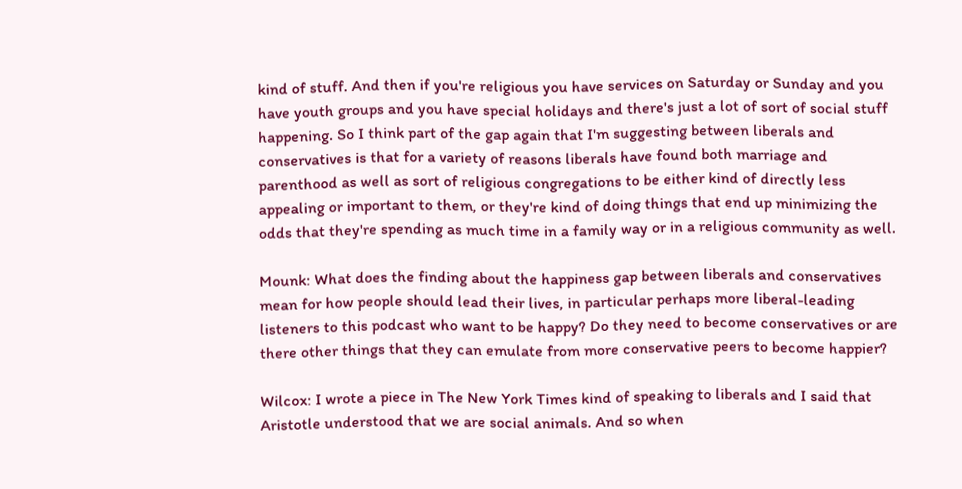kind of stuff. And then if you're religious you have services on Saturday or Sunday and you have youth groups and you have special holidays and there's just a lot of sort of social stuff happening. So I think part of the gap again that I'm suggesting between liberals and conservatives is that for a variety of reasons liberals have found both marriage and parenthood as well as sort of religious congregations to be either kind of directly less appealing or important to them, or they're kind of doing things that end up minimizing the odds that they're spending as much time in a family way or in a religious community as well.

Mounk: What does the finding about the happiness gap between liberals and conservatives mean for how people should lead their lives, in particular perhaps more liberal-leading listeners to this podcast who want to be happy? Do they need to become conservatives or are there other things that they can emulate from more conservative peers to become happier?

Wilcox: I wrote a piece in The New York Times kind of speaking to liberals and I said that Aristotle understood that we are social animals. And so when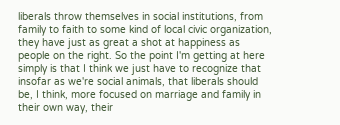liberals throw themselves in social institutions, from family to faith to some kind of local civic organization, they have just as great a shot at happiness as people on the right. So the point I'm getting at here simply is that I think we just have to recognize that insofar as we're social animals, that liberals should be, I think, more focused on marriage and family in their own way, their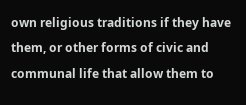own religious traditions if they have them, or other forms of civic and communal life that allow them to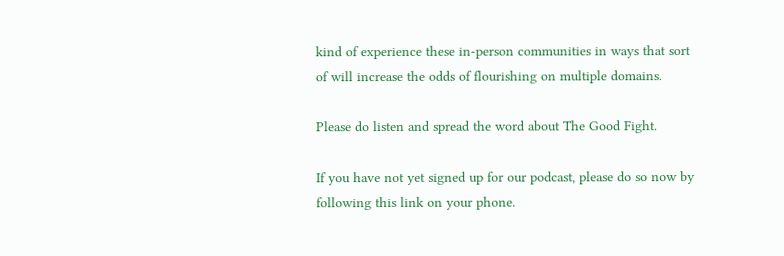kind of experience these in-person communities in ways that sort of will increase the odds of flourishing on multiple domains.

Please do listen and spread the word about The Good Fight.

If you have not yet signed up for our podcast, please do so now by following this link on your phone.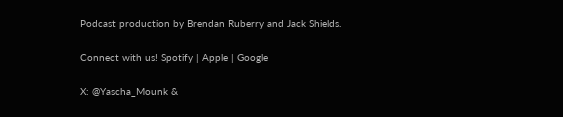Podcast production by Brendan Ruberry and Jack Shields.

Connect with us! Spotify | Apple | Google

X: @Yascha_Mounk &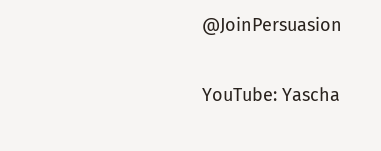@JoinPersuasion

YouTube: Yascha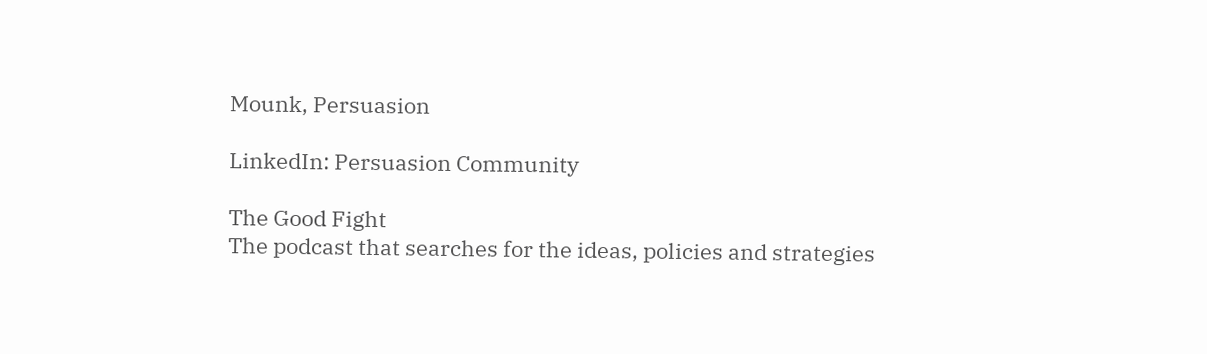Mounk, Persuasion

LinkedIn: Persuasion Community

The Good Fight
The podcast that searches for the ideas, policies and strategies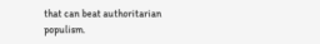that can beat authoritarian populism.